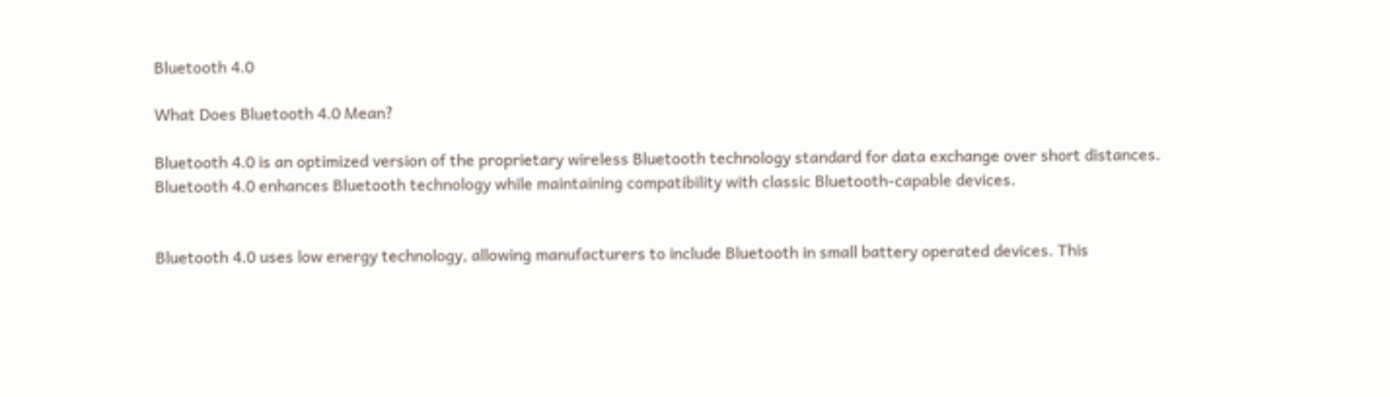Bluetooth 4.0

What Does Bluetooth 4.0 Mean?

Bluetooth 4.0 is an optimized version of the proprietary wireless Bluetooth technology standard for data exchange over short distances. Bluetooth 4.0 enhances Bluetooth technology while maintaining compatibility with classic Bluetooth-capable devices.


Bluetooth 4.0 uses low energy technology, allowing manufacturers to include Bluetooth in small battery operated devices. This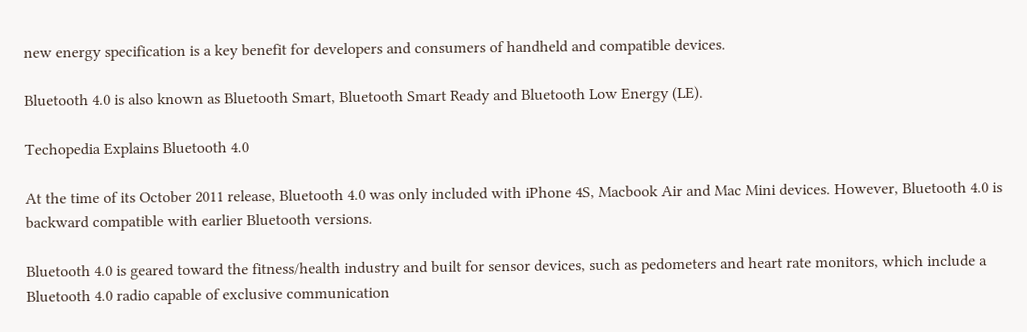new energy specification is a key benefit for developers and consumers of handheld and compatible devices.

Bluetooth 4.0 is also known as Bluetooth Smart, Bluetooth Smart Ready and Bluetooth Low Energy (LE).

Techopedia Explains Bluetooth 4.0

At the time of its October 2011 release, Bluetooth 4.0 was only included with iPhone 4S, Macbook Air and Mac Mini devices. However, Bluetooth 4.0 is backward compatible with earlier Bluetooth versions.

Bluetooth 4.0 is geared toward the fitness/health industry and built for sensor devices, such as pedometers and heart rate monitors, which include a Bluetooth 4.0 radio capable of exclusive communication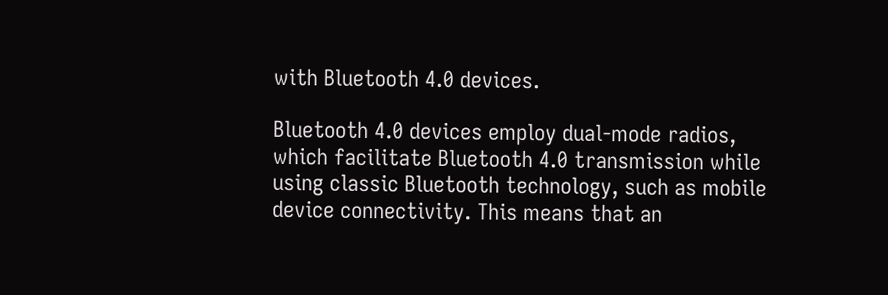with Bluetooth 4.0 devices.

Bluetooth 4.0 devices employ dual-mode radios, which facilitate Bluetooth 4.0 transmission while using classic Bluetooth technology, such as mobile device connectivity. This means that an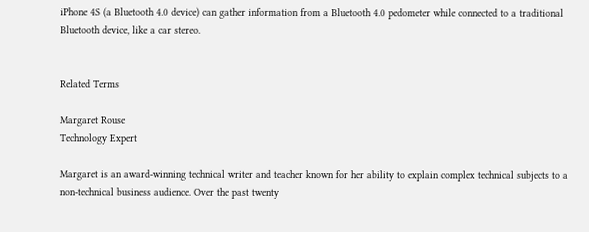iPhone 4S (a Bluetooth 4.0 device) can gather information from a Bluetooth 4.0 pedometer while connected to a traditional Bluetooth device, like a car stereo.


Related Terms

Margaret Rouse
Technology Expert

Margaret is an award-winning technical writer and teacher known for her ability to explain complex technical subjects to a non-technical business audience. Over the past twenty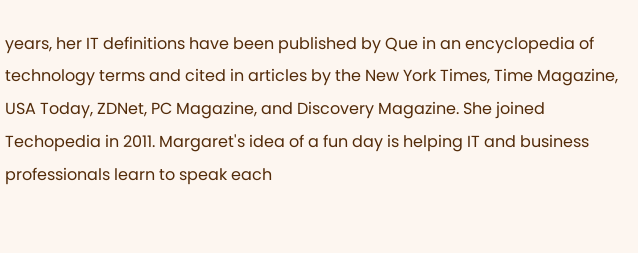years, her IT definitions have been published by Que in an encyclopedia of technology terms and cited in articles by the New York Times, Time Magazine, USA Today, ZDNet, PC Magazine, and Discovery Magazine. She joined Techopedia in 2011. Margaret's idea of a fun day is helping IT and business professionals learn to speak each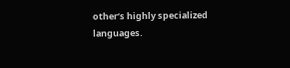other’s highly specialized languages.